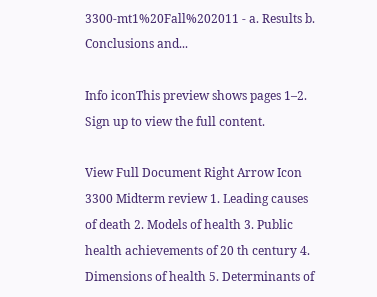3300-mt1%20Fall%202011 - a. Results b. Conclusions and...

Info iconThis preview shows pages 1–2. Sign up to view the full content.

View Full Document Right Arrow Icon
3300 Midterm review 1. Leading causes of death 2. Models of health 3. Public health achievements of 20 th century 4. Dimensions of health 5. Determinants of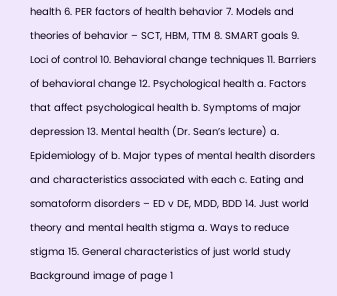health 6. PER factors of health behavior 7. Models and theories of behavior – SCT, HBM, TTM 8. SMART goals 9. Loci of control 10. Behavioral change techniques 11. Barriers of behavioral change 12. Psychological health a. Factors that affect psychological health b. Symptoms of major depression 13. Mental health (Dr. Sean’s lecture) a. Epidemiology of b. Major types of mental health disorders and characteristics associated with each c. Eating and somatoform disorders – ED v DE, MDD, BDD 14. Just world theory and mental health stigma a. Ways to reduce stigma 15. General characteristics of just world study
Background image of page 1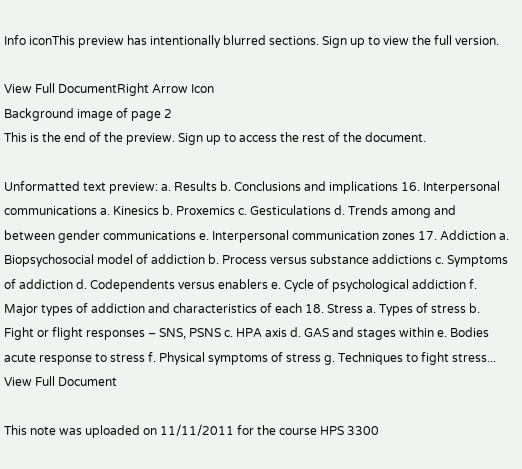Info iconThis preview has intentionally blurred sections. Sign up to view the full version.

View Full DocumentRight Arrow Icon
Background image of page 2
This is the end of the preview. Sign up to access the rest of the document.

Unformatted text preview: a. Results b. Conclusions and implications 16. Interpersonal communications a. Kinesics b. Proxemics c. Gesticulations d. Trends among and between gender communications e. Interpersonal communication zones 17. Addiction a. Biopsychosocial model of addiction b. Process versus substance addictions c. Symptoms of addiction d. Codependents versus enablers e. Cycle of psychological addiction f. Major types of addiction and characteristics of each 18. Stress a. Types of stress b. Fight or flight responses – SNS, PSNS c. HPA axis d. GAS and stages within e. Bodies acute response to stress f. Physical symptoms of stress g. Techniques to fight stress...
View Full Document

This note was uploaded on 11/11/2011 for the course HPS 3300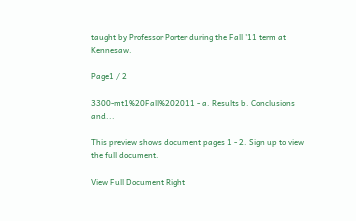taught by Professor Porter during the Fall '11 term at Kennesaw.

Page1 / 2

3300-mt1%20Fall%202011 - a. Results b. Conclusions and...

This preview shows document pages 1 - 2. Sign up to view the full document.

View Full Document Right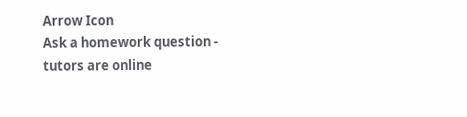Arrow Icon
Ask a homework question - tutors are online